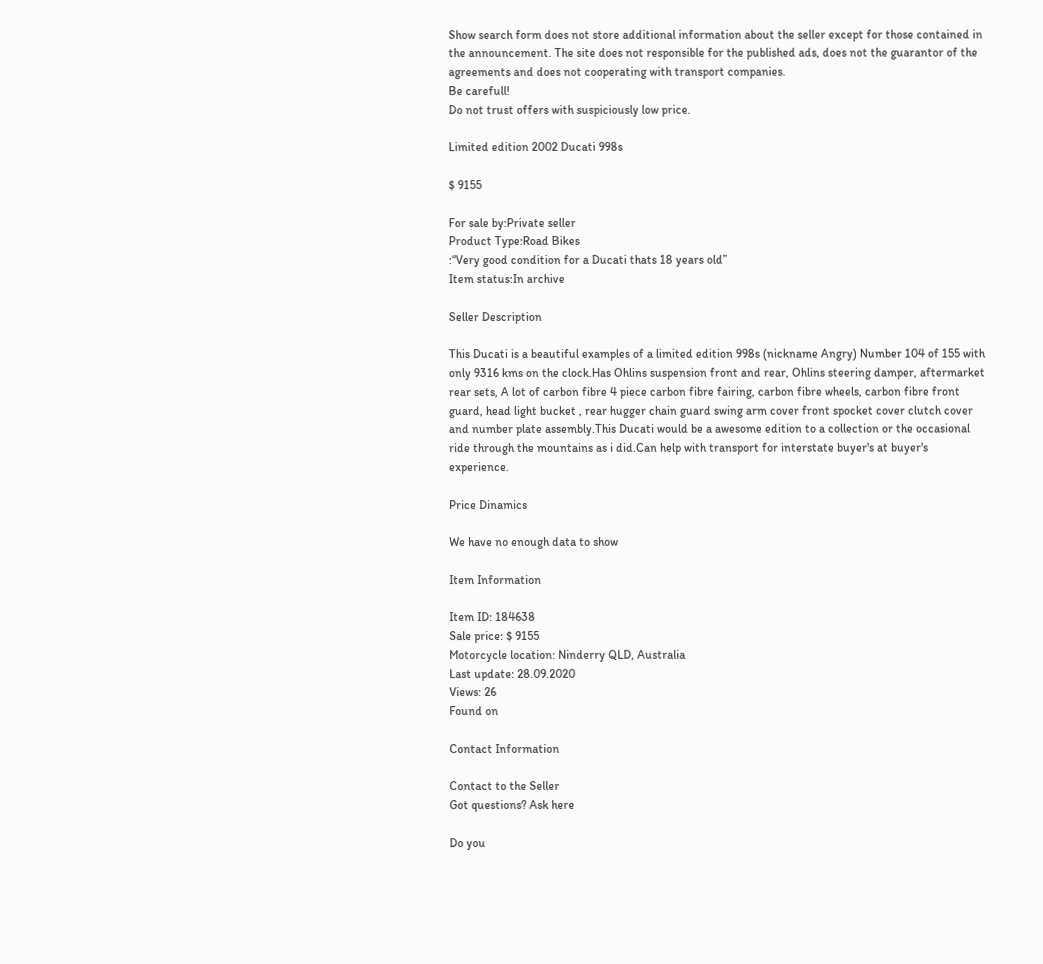Show search form does not store additional information about the seller except for those contained in the announcement. The site does not responsible for the published ads, does not the guarantor of the agreements and does not cooperating with transport companies.
Be carefull!
Do not trust offers with suspiciously low price.

Limited edition 2002 Ducati 998s

$ 9155

For sale by:Private seller
Product Type:Road Bikes
:“Very good condition for a Ducati thats 18 years old”
Item status:In archive

Seller Description

This Ducati is a beautiful examples of a limited edition 998s (nickname Angry) Number 104 of 155 with only 9316 kms on the clock.Has Ohlins suspension front and rear, Ohlins steering damper, aftermarket rear sets, A lot of carbon fibre 4 piece carbon fibre fairing, carbon fibre wheels, carbon fibre front guard, head light bucket , rear hugger chain guard swing arm cover front spocket cover clutch cover and number plate assembly.This Ducati would be a awesome edition to a collection or the occasional ride through the mountains as i did.Can help with transport for interstate buyer's at buyer's experience.

Price Dinamics

We have no enough data to show

Item Information

Item ID: 184638
Sale price: $ 9155
Motorcycle location: Ninderry QLD, Australia
Last update: 28.09.2020
Views: 26
Found on

Contact Information

Contact to the Seller
Got questions? Ask here

Do you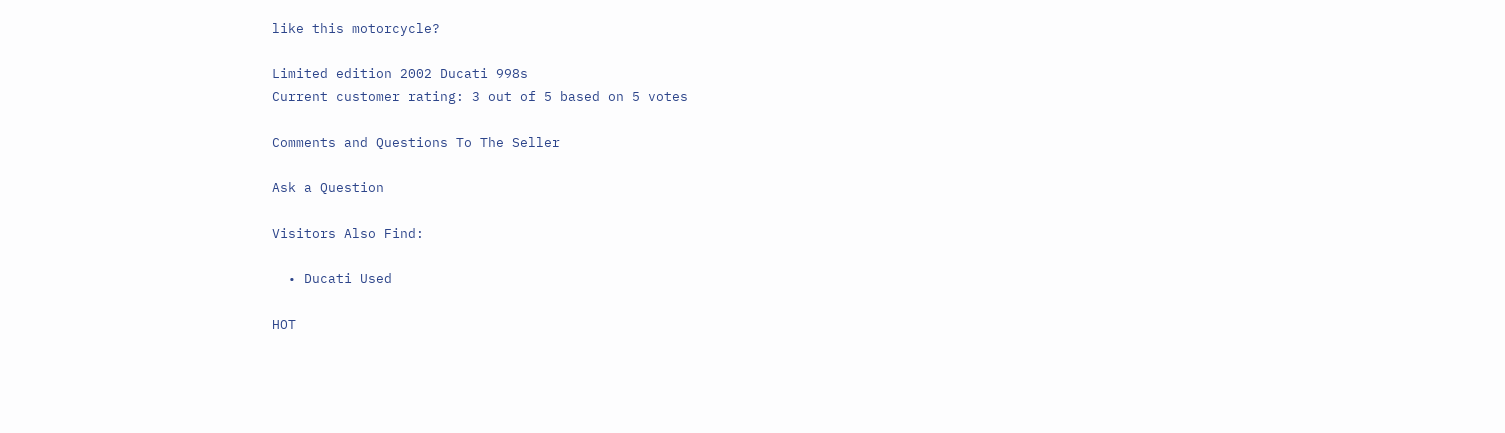like this motorcycle?

Limited edition 2002 Ducati 998s
Current customer rating: 3 out of 5 based on 5 votes

Comments and Questions To The Seller

Ask a Question

Visitors Also Find:

  • Ducati Used

HOT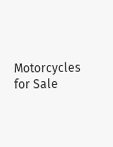Motorcycles for Sale